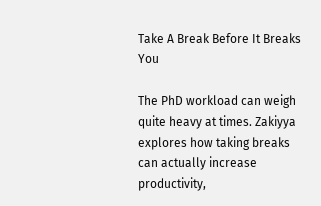Take A Break Before It Breaks You

The PhD workload can weigh quite heavy at times. Zakiyya explores how taking breaks can actually increase productivity,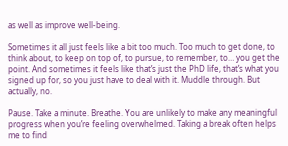as well as improve well-being.

Sometimes it all just feels like a bit too much. Too much to get done, to think about, to keep on top of, to pursue, to remember, to… you get the point. And sometimes it feels like that’s just the PhD life, that’s what you signed up for, so you just have to deal with it. Muddle through. But actually, no.

Pause. Take a minute. Breathe. You are unlikely to make any meaningful progress when you’re feeling overwhelmed. Taking a break often helps me to find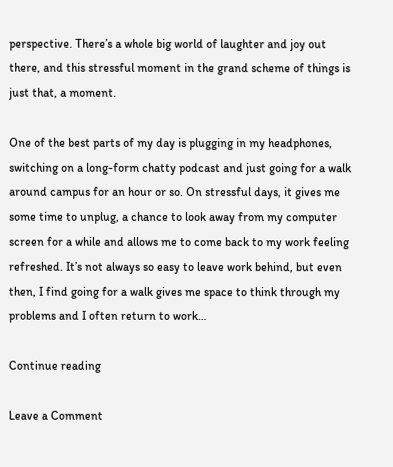perspective. There’s a whole big world of laughter and joy out there, and this stressful moment in the grand scheme of things is just that, a moment.

One of the best parts of my day is plugging in my headphones, switching on a long-form chatty podcast and just going for a walk around campus for an hour or so. On stressful days, it gives me some time to unplug, a chance to look away from my computer screen for a while and allows me to come back to my work feeling refreshed. It’s not always so easy to leave work behind, but even then, I find going for a walk gives me space to think through my problems and I often return to work…

Continue reading

Leave a Comment